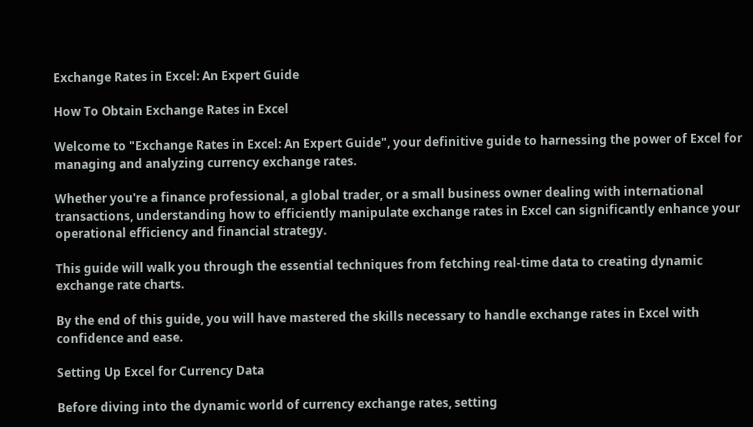Exchange Rates in Excel: An Expert Guide

How To Obtain Exchange Rates in Excel

Welcome to "Exchange Rates in Excel: An Expert Guide", your definitive guide to harnessing the power of Excel for managing and analyzing currency exchange rates.

Whether you're a finance professional, a global trader, or a small business owner dealing with international transactions, understanding how to efficiently manipulate exchange rates in Excel can significantly enhance your operational efficiency and financial strategy.

This guide will walk you through the essential techniques from fetching real-time data to creating dynamic exchange rate charts.

By the end of this guide, you will have mastered the skills necessary to handle exchange rates in Excel with confidence and ease.

Setting Up Excel for Currency Data

Before diving into the dynamic world of currency exchange rates, setting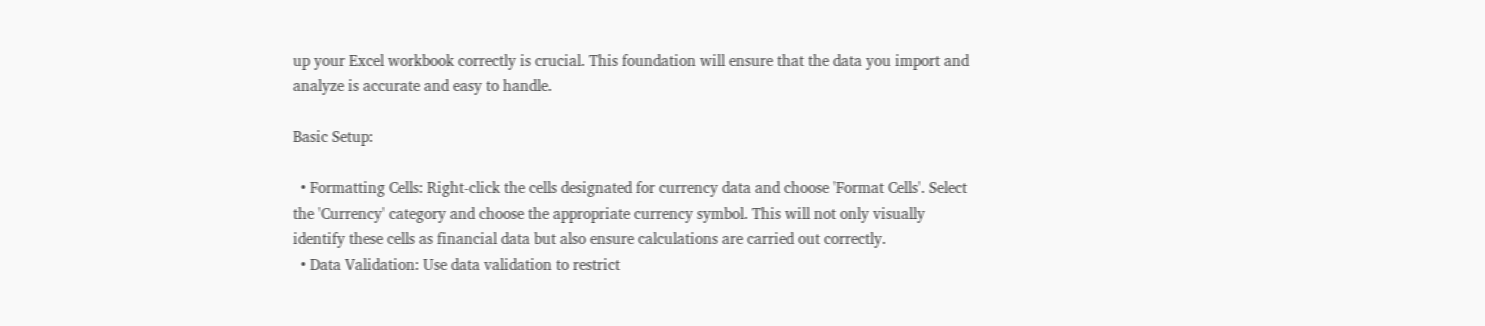up your Excel workbook correctly is crucial. This foundation will ensure that the data you import and analyze is accurate and easy to handle.

Basic Setup:

  • Formatting Cells: Right-click the cells designated for currency data and choose 'Format Cells'. Select the 'Currency' category and choose the appropriate currency symbol. This will not only visually identify these cells as financial data but also ensure calculations are carried out correctly.
  • Data Validation: Use data validation to restrict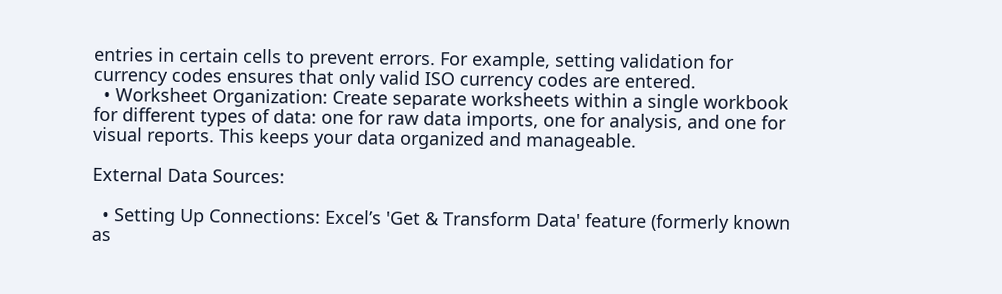entries in certain cells to prevent errors. For example, setting validation for currency codes ensures that only valid ISO currency codes are entered.
  • Worksheet Organization: Create separate worksheets within a single workbook for different types of data: one for raw data imports, one for analysis, and one for visual reports. This keeps your data organized and manageable.

External Data Sources:

  • Setting Up Connections: Excel’s 'Get & Transform Data' feature (formerly known as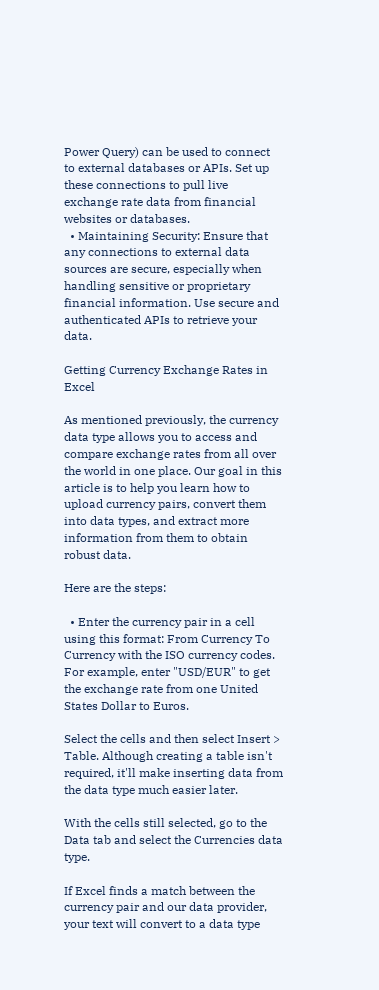Power Query) can be used to connect to external databases or APIs. Set up these connections to pull live exchange rate data from financial websites or databases.
  • Maintaining Security: Ensure that any connections to external data sources are secure, especially when handling sensitive or proprietary financial information. Use secure and authenticated APIs to retrieve your data.

Getting Currency Exchange Rates in Excel

As mentioned previously, the currency data type allows you to access and compare exchange rates from all over the world in one place. Our goal in this article is to help you learn how to upload currency pairs, convert them into data types, and extract more information from them to obtain robust data.

Here are the steps:

  • Enter the currency pair in a cell using this format: From Currency To Currency with the ISO currency codes. For example, enter "USD/EUR" to get the exchange rate from one United States Dollar to Euros.

Select the cells and then select Insert > Table. Although creating a table isn't required, it'll make inserting data from the data type much easier later.

With the cells still selected, go to the Data tab and select the Currencies data type.

If Excel finds a match between the currency pair and our data provider, your text will convert to a data type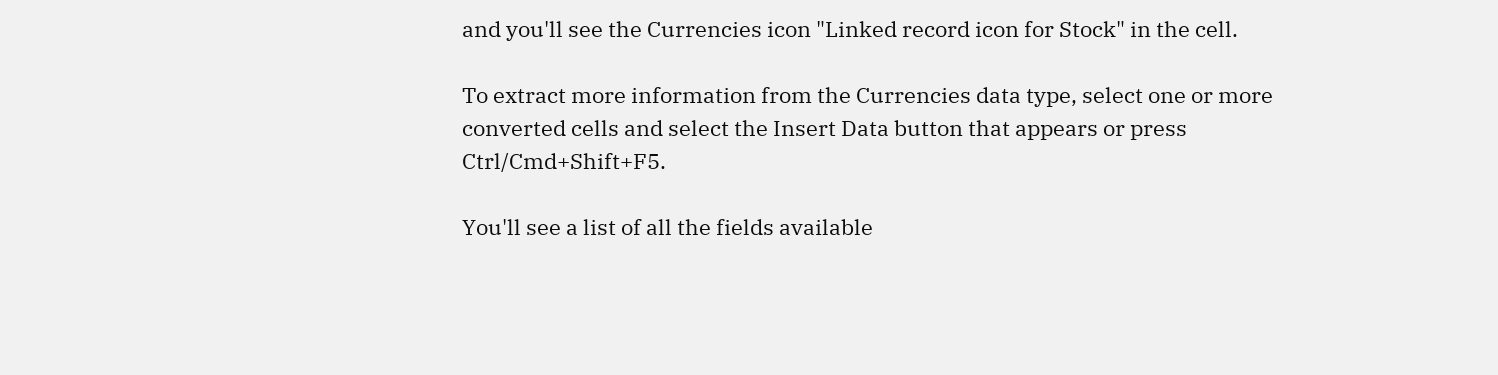and you'll see the Currencies icon "Linked record icon for Stock" in the cell.

To extract more information from the Currencies data type, select one or more converted cells and select the Insert Data button that appears or press Ctrl/Cmd+Shift+F5.

You'll see a list of all the fields available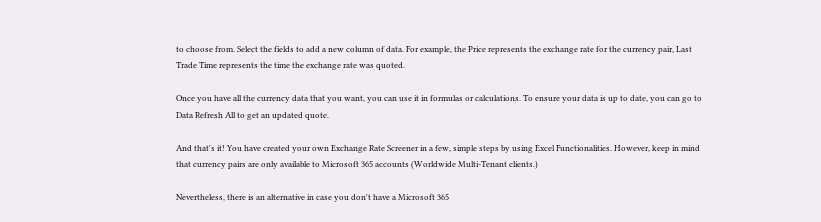to choose from. Select the fields to add a new column of data. For example, the Price represents the exchange rate for the currency pair, Last Trade Time represents the time the exchange rate was quoted.

Once you have all the currency data that you want, you can use it in formulas or calculations. To ensure your data is up to date, you can go to Data Refresh All to get an updated quote.

And that's it! You have created your own Exchange Rate Screener in a few, simple steps by using Excel Functionalities. However, keep in mind that currency pairs are only available to Microsoft 365 accounts (Worldwide Multi-Tenant clients.)

Nevertheless, there is an alternative in case you don't have a Microsoft 365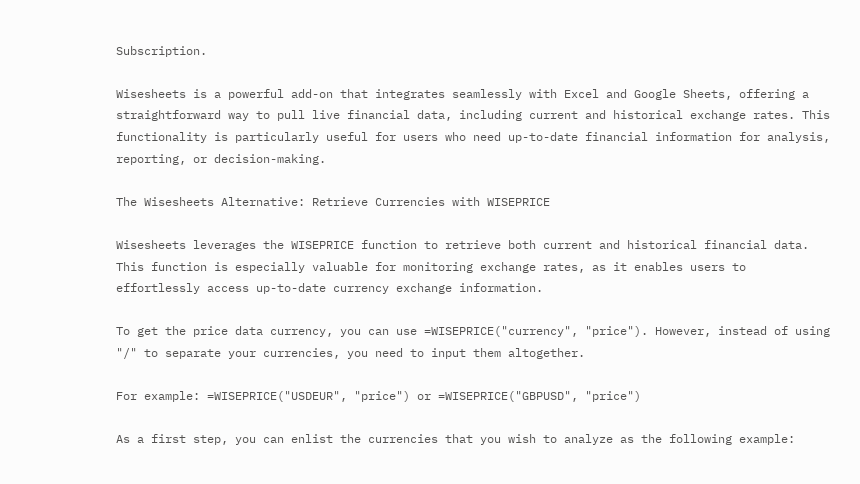Subscription.

Wisesheets is a powerful add-on that integrates seamlessly with Excel and Google Sheets, offering a straightforward way to pull live financial data, including current and historical exchange rates. This functionality is particularly useful for users who need up-to-date financial information for analysis, reporting, or decision-making.

The Wisesheets Alternative: Retrieve Currencies with WISEPRICE

Wisesheets leverages the WISEPRICE function to retrieve both current and historical financial data. This function is especially valuable for monitoring exchange rates, as it enables users to effortlessly access up-to-date currency exchange information.

To get the price data currency, you can use =WISEPRICE("currency", "price"). However, instead of using "/" to separate your currencies, you need to input them altogether.

For example: =WISEPRICE("USDEUR", "price") or =WISEPRICE("GBPUSD", "price")

As a first step, you can enlist the currencies that you wish to analyze as the following example: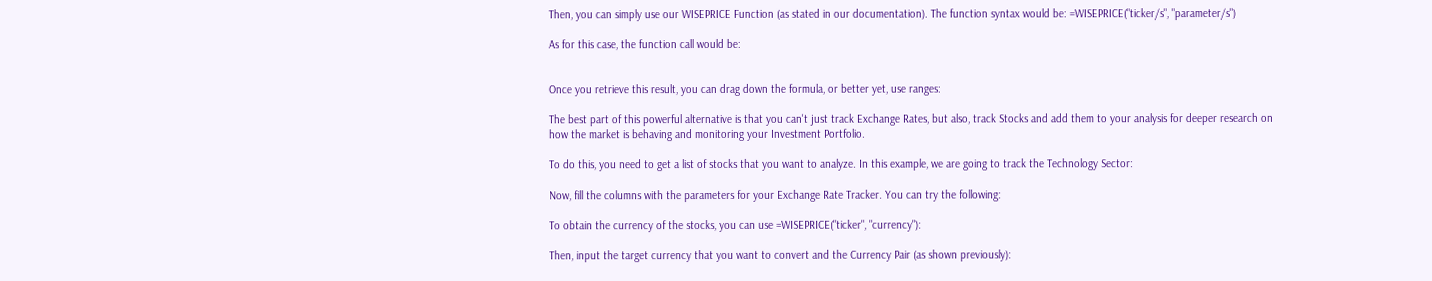Then, you can simply use our WISEPRICE Function (as stated in our documentation). The function syntax would be: =WISEPRICE("ticker/s", "parameter/s")

As for this case, the function call would be:


Once you retrieve this result, you can drag down the formula, or better yet, use ranges:

The best part of this powerful alternative is that you can't just track Exchange Rates, but also, track Stocks and add them to your analysis for deeper research on how the market is behaving and monitoring your Investment Portfolio.

To do this, you need to get a list of stocks that you want to analyze. In this example, we are going to track the Technology Sector:

Now, fill the columns with the parameters for your Exchange Rate Tracker. You can try the following:

To obtain the currency of the stocks, you can use =WISEPRICE("ticker", "currency"):

Then, input the target currency that you want to convert and the Currency Pair (as shown previously):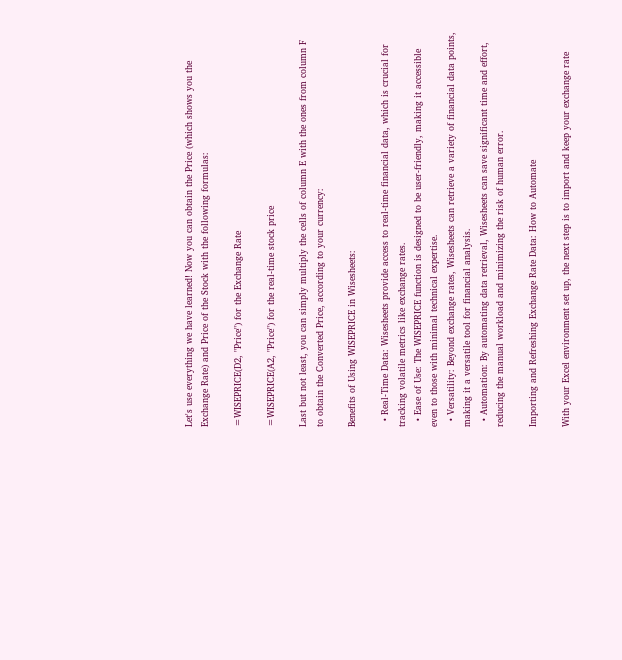Let's use everything we have learned! Now you can obtain the Price (which shows you the Exchange Rate) and Price of the Stock with the following formulas:

=WISEPRICE(D2, "Price") for the Exchange Rate

=WISEPRICE(A2, "Price") for the real-time stock price

Last but not least, you can simply multiply the cells of column E with the ones from column F to obtain the Converted Price, according to your currency:

Benefits of Using WISEPRICE in Wisesheets:

  • Real-Time Data: Wisesheets provide access to real-time financial data, which is crucial for tracking volatile metrics like exchange rates.
  • Ease of Use: The WISEPRICE function is designed to be user-friendly, making it accessible even to those with minimal technical expertise.
  • Versatility: Beyond exchange rates, Wisesheets can retrieve a variety of financial data points, making it a versatile tool for financial analysis.
  • Automation: By automating data retrieval, Wisesheets can save significant time and effort, reducing the manual workload and minimizing the risk of human error.

Importing and Refreshing Exchange Rate Data: How to Automate

With your Excel environment set up, the next step is to import and keep your exchange rate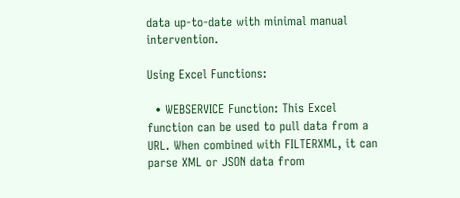data up-to-date with minimal manual intervention.

Using Excel Functions:

  • WEBSERVICE Function: This Excel function can be used to pull data from a URL. When combined with FILTERXML, it can parse XML or JSON data from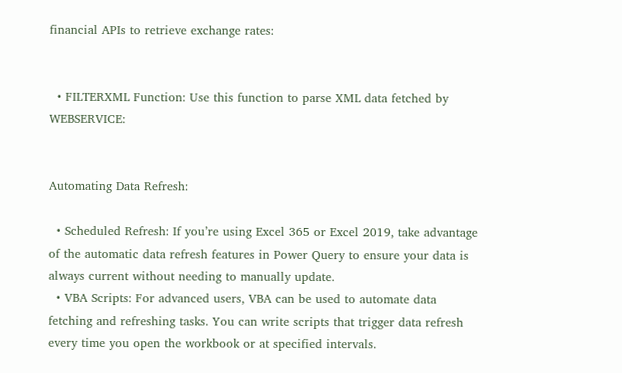financial APIs to retrieve exchange rates:


  • FILTERXML Function: Use this function to parse XML data fetched by WEBSERVICE:


Automating Data Refresh:

  • Scheduled Refresh: If you’re using Excel 365 or Excel 2019, take advantage of the automatic data refresh features in Power Query to ensure your data is always current without needing to manually update.
  • VBA Scripts: For advanced users, VBA can be used to automate data fetching and refreshing tasks. You can write scripts that trigger data refresh every time you open the workbook or at specified intervals.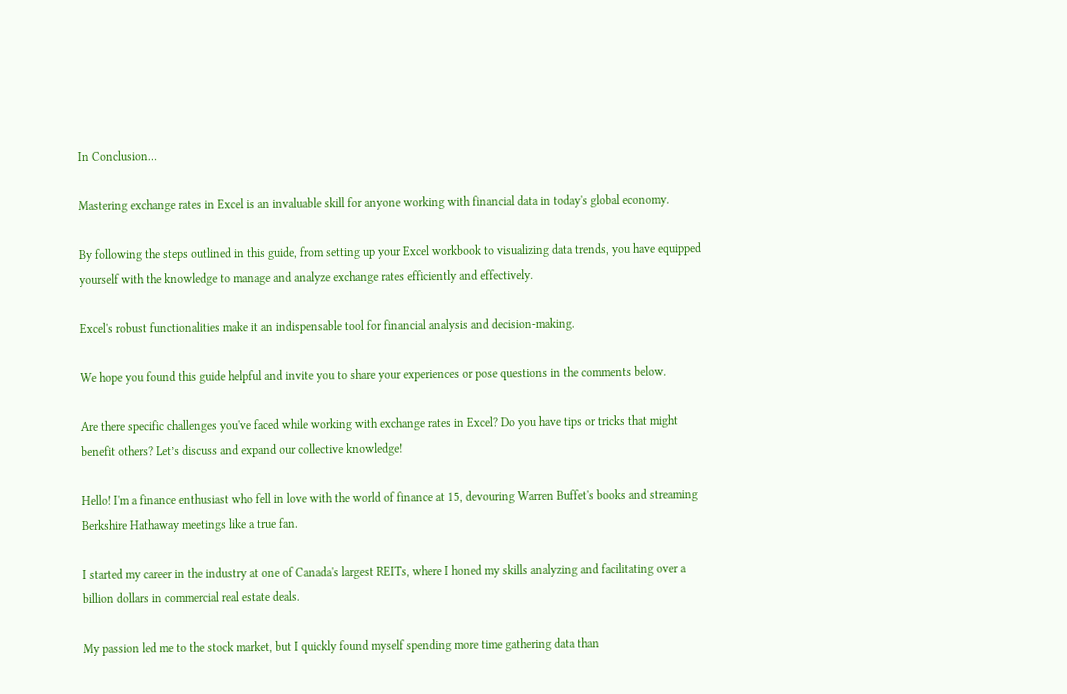In Conclusion…

Mastering exchange rates in Excel is an invaluable skill for anyone working with financial data in today's global economy.

By following the steps outlined in this guide, from setting up your Excel workbook to visualizing data trends, you have equipped yourself with the knowledge to manage and analyze exchange rates efficiently and effectively.

Excel's robust functionalities make it an indispensable tool for financial analysis and decision-making.

We hope you found this guide helpful and invite you to share your experiences or pose questions in the comments below.

Are there specific challenges you've faced while working with exchange rates in Excel? Do you have tips or tricks that might benefit others? Let’s discuss and expand our collective knowledge!

Hello! I'm a finance enthusiast who fell in love with the world of finance at 15, devouring Warren Buffet's books and streaming Berkshire Hathaway meetings like a true fan.

I started my career in the industry at one of Canada's largest REITs, where I honed my skills analyzing and facilitating over a billion dollars in commercial real estate deals.

My passion led me to the stock market, but I quickly found myself spending more time gathering data than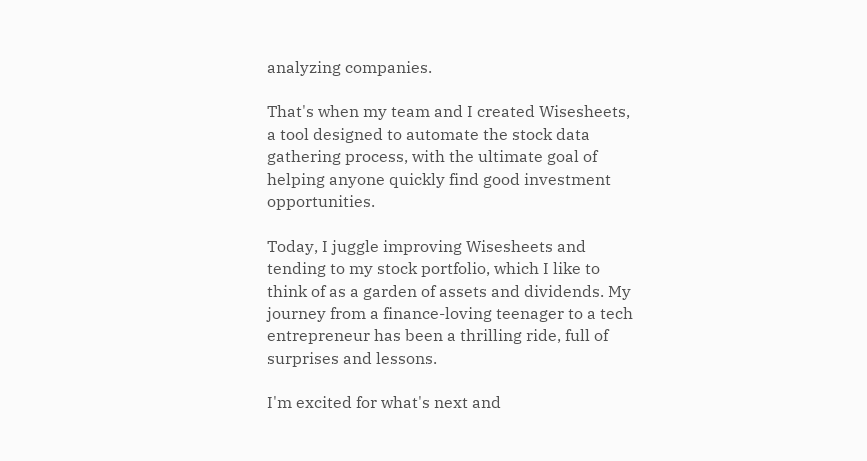analyzing companies.

That's when my team and I created Wisesheets, a tool designed to automate the stock data gathering process, with the ultimate goal of helping anyone quickly find good investment opportunities.

Today, I juggle improving Wisesheets and tending to my stock portfolio, which I like to think of as a garden of assets and dividends. My journey from a finance-loving teenager to a tech entrepreneur has been a thrilling ride, full of surprises and lessons.

I'm excited for what's next and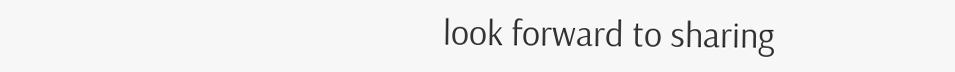look forward to sharing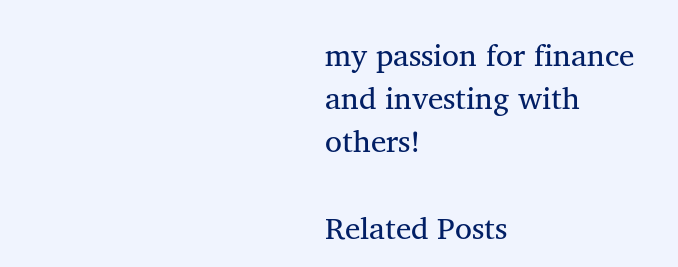my passion for finance and investing with others!

Related Posts